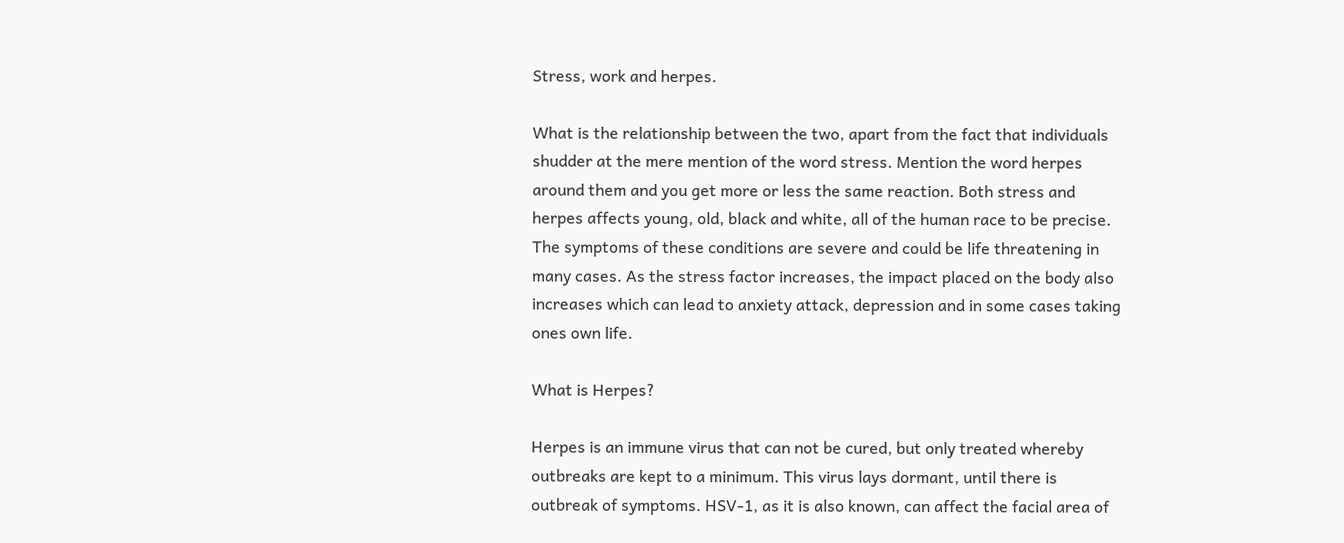Stress, work and herpes.

What is the relationship between the two, apart from the fact that individuals shudder at the mere mention of the word stress. Mention the word herpes around them and you get more or less the same reaction. Both stress and herpes affects young, old, black and white, all of the human race to be precise. The symptoms of these conditions are severe and could be life threatening in many cases. As the stress factor increases, the impact placed on the body also increases which can lead to anxiety attack, depression and in some cases taking ones own life.

What is Herpes?

Herpes is an immune virus that can not be cured, but only treated whereby outbreaks are kept to a minimum. This virus lays dormant, until there is outbreak of symptoms. HSV-1, as it is also known, can affect the facial area of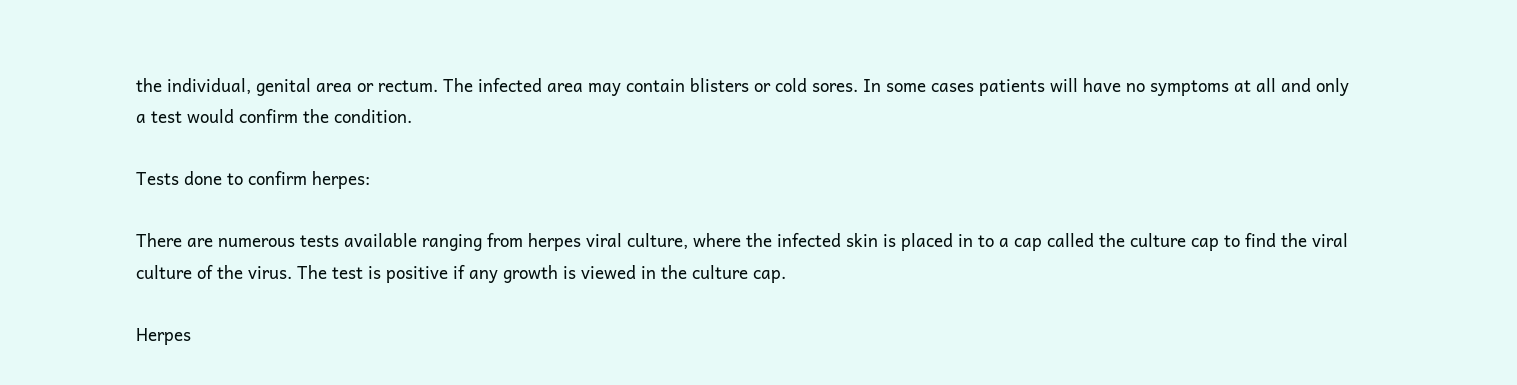the individual, genital area or rectum. The infected area may contain blisters or cold sores. In some cases patients will have no symptoms at all and only a test would confirm the condition.

Tests done to confirm herpes:

There are numerous tests available ranging from herpes viral culture, where the infected skin is placed in to a cap called the culture cap to find the viral culture of the virus. The test is positive if any growth is viewed in the culture cap.

Herpes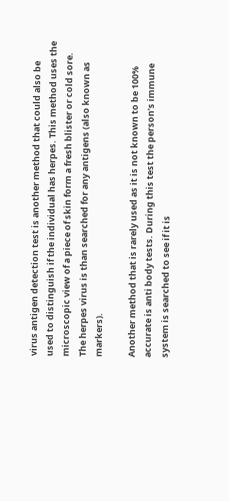virus antigen detection test is another method that could also be used to distinguish if the individual has herpes. This method uses the microscopic view of a piece of skin form a fresh blister or cold sore. The herpes virus is than searched for any antigens (also known as markers).

Another method that is rarely used as it is not known to be 100% accurate is anti body tests. During this test the person’s immune system is searched to see if it is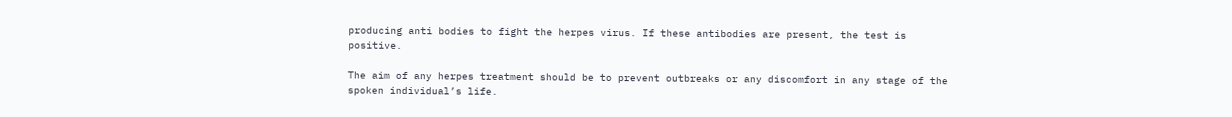producing anti bodies to fight the herpes virus. If these antibodies are present, the test is positive.

The aim of any herpes treatment should be to prevent outbreaks or any discomfort in any stage of the spoken individual’s life.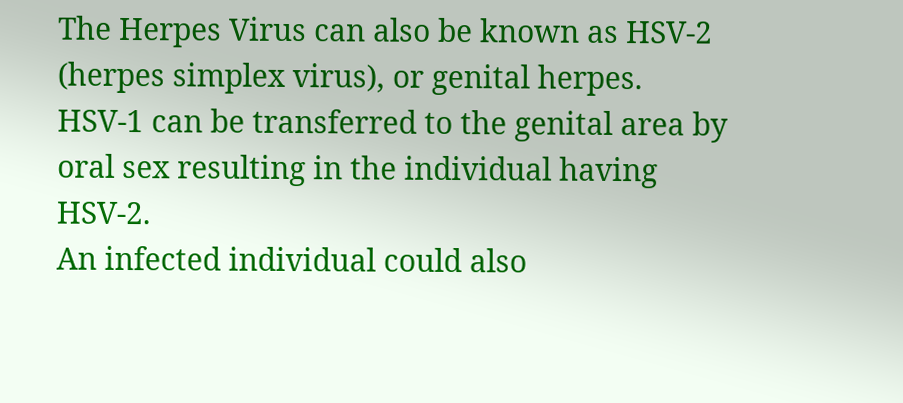The Herpes Virus can also be known as HSV-2 (herpes simplex virus), or genital herpes.
HSV-1 can be transferred to the genital area by oral sex resulting in the individual having HSV-2.
An infected individual could also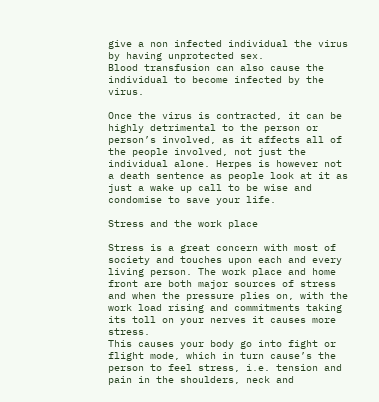give a non infected individual the virus by having unprotected sex.
Blood transfusion can also cause the individual to become infected by the virus.

Once the virus is contracted, it can be highly detrimental to the person or person’s involved, as it affects all of the people involved, not just the individual alone. Herpes is however not a death sentence as people look at it as just a wake up call to be wise and condomise to save your life.

Stress and the work place

Stress is a great concern with most of society and touches upon each and every living person. The work place and home front are both major sources of stress and when the pressure plies on, with the work load rising and commitments taking its toll on your nerves it causes more stress.
This causes your body go into fight or flight mode, which in turn cause’s the person to feel stress, i.e. tension and pain in the shoulders, neck and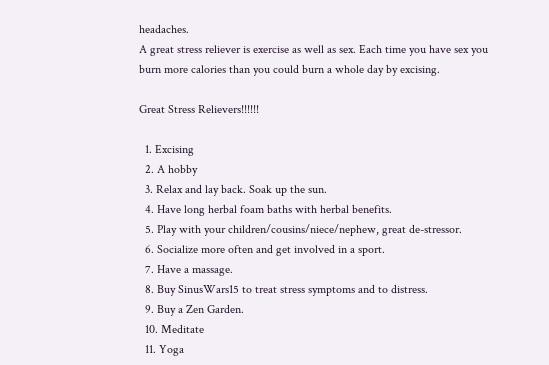headaches.
A great stress reliever is exercise as well as sex. Each time you have sex you burn more calories than you could burn a whole day by excising.

Great Stress Relievers!!!!!!

  1. Excising
  2. A hobby
  3. Relax and lay back. Soak up the sun.
  4. Have long herbal foam baths with herbal benefits.
  5. Play with your children/cousins/niece/nephew, great de-stressor.
  6. Socialize more often and get involved in a sport.
  7. Have a massage.
  8. Buy SinusWars15 to treat stress symptoms and to distress.
  9. Buy a Zen Garden.
  10. Meditate
  11. Yoga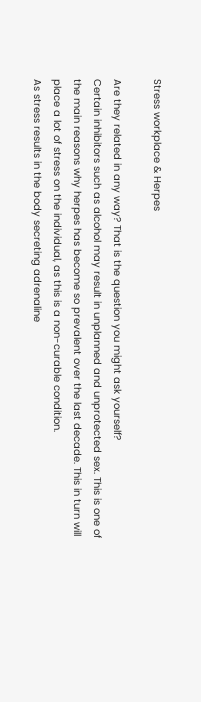Stress workplace & Herpes

Are they related in any way? That is the question you might ask yourself?
Certain inhibitors such as alcohol may result in unplanned and unprotected sex. This is one of the main reasons why herpes has become so prevalent over the last decade. This in turn will place a lot of stress on the individual, as this is a non-curable condition.
As stress results in the body secreting adrenaline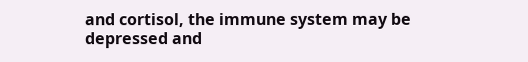and cortisol, the immune system may be depressed and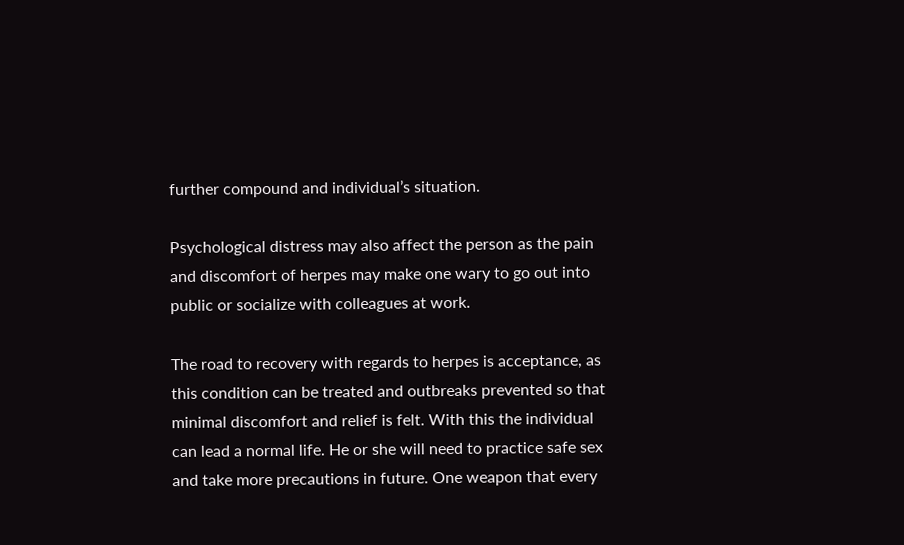further compound and individual’s situation.

Psychological distress may also affect the person as the pain and discomfort of herpes may make one wary to go out into public or socialize with colleagues at work.

The road to recovery with regards to herpes is acceptance, as this condition can be treated and outbreaks prevented so that minimal discomfort and relief is felt. With this the individual can lead a normal life. He or she will need to practice safe sex and take more precautions in future. One weapon that every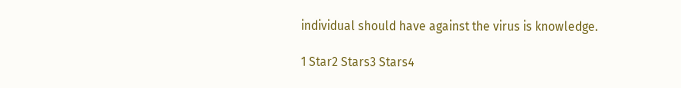individual should have against the virus is knowledge.

1 Star2 Stars3 Stars4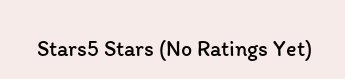Stars5 Stars (No Ratings Yet)